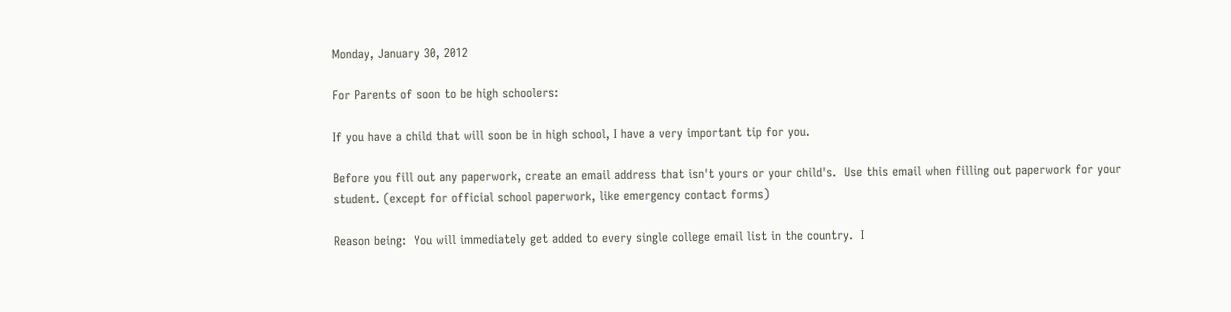Monday, January 30, 2012

For Parents of soon to be high schoolers:

If you have a child that will soon be in high school, I have a very important tip for you.

Before you fill out any paperwork, create an email address that isn't yours or your child's.  Use this email when filling out paperwork for your student. (except for official school paperwork, like emergency contact forms)

Reason being:  You will immediately get added to every single college email list in the country.  I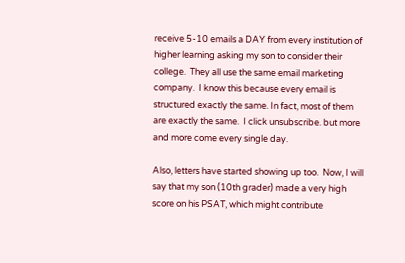receive 5-10 emails a DAY from every institution of higher learning asking my son to consider their college.  They all use the same email marketing company.  I know this because every email is structured exactly the same. In fact, most of them are exactly the same.  I click unsubscribe. but more and more come every single day.

Also, letters have started showing up too.  Now, I will say that my son (10th grader) made a very high score on his PSAT, which might contribute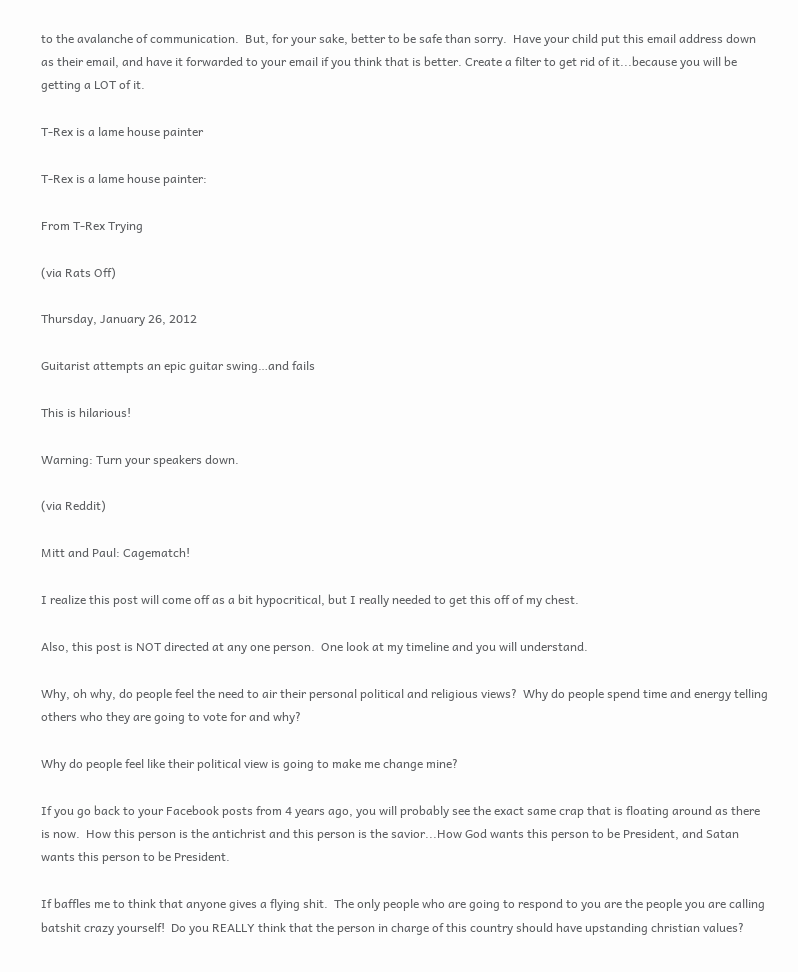to the avalanche of communication.  But, for your sake, better to be safe than sorry.  Have your child put this email address down as their email, and have it forwarded to your email if you think that is better. Create a filter to get rid of it...because you will be getting a LOT of it.

T-Rex is a lame house painter

T-Rex is a lame house painter:

From T-Rex Trying

(via Rats Off)

Thursday, January 26, 2012

Guitarist attempts an epic guitar swing…and fails

This is hilarious!

Warning: Turn your speakers down.

(via Reddit)

Mitt and Paul: Cagematch!

I realize this post will come off as a bit hypocritical, but I really needed to get this off of my chest.

Also, this post is NOT directed at any one person.  One look at my timeline and you will understand.

Why, oh why, do people feel the need to air their personal political and religious views?  Why do people spend time and energy telling others who they are going to vote for and why?

Why do people feel like their political view is going to make me change mine?

If you go back to your Facebook posts from 4 years ago, you will probably see the exact same crap that is floating around as there is now.  How this person is the antichrist and this person is the savior...How God wants this person to be President, and Satan wants this person to be President.

If baffles me to think that anyone gives a flying shit.  The only people who are going to respond to you are the people you are calling batshit crazy yourself!  Do you REALLY think that the person in charge of this country should have upstanding christian values?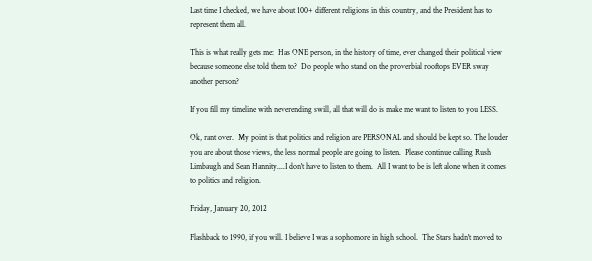Last time I checked, we have about 100+ different religions in this country, and the President has to represent them all.

This is what really gets me:  Has ONE person, in the history of time, ever changed their political view because someone else told them to?  Do people who stand on the proverbial rooftops EVER sway another person?

If you fill my timeline with neverending swill, all that will do is make me want to listen to you LESS.

Ok, rant over.  My point is that politics and religion are PERSONAL and should be kept so. The louder you are about those views, the less normal people are going to listen.  Please continue calling Rush Limbaugh and Sean Hannity....I don't have to listen to them.  All I want to be is left alone when it comes to politics and religion.

Friday, January 20, 2012

Flashback to 1990, if you will. I believe I was a sophomore in high school.  The Stars hadn't moved to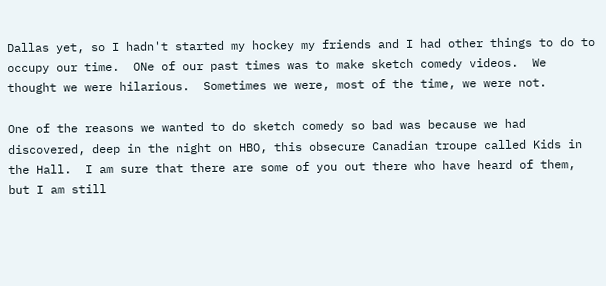Dallas yet, so I hadn't started my hockey my friends and I had other things to do to occupy our time.  ONe of our past times was to make sketch comedy videos.  We thought we were hilarious.  Sometimes we were, most of the time, we were not.

One of the reasons we wanted to do sketch comedy so bad was because we had discovered, deep in the night on HBO, this obsecure Canadian troupe called Kids in the Hall.  I am sure that there are some of you out there who have heard of them, but I am still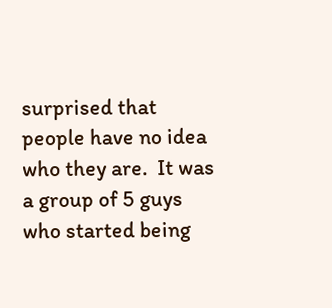surprised that people have no idea who they are.  It was a group of 5 guys who started being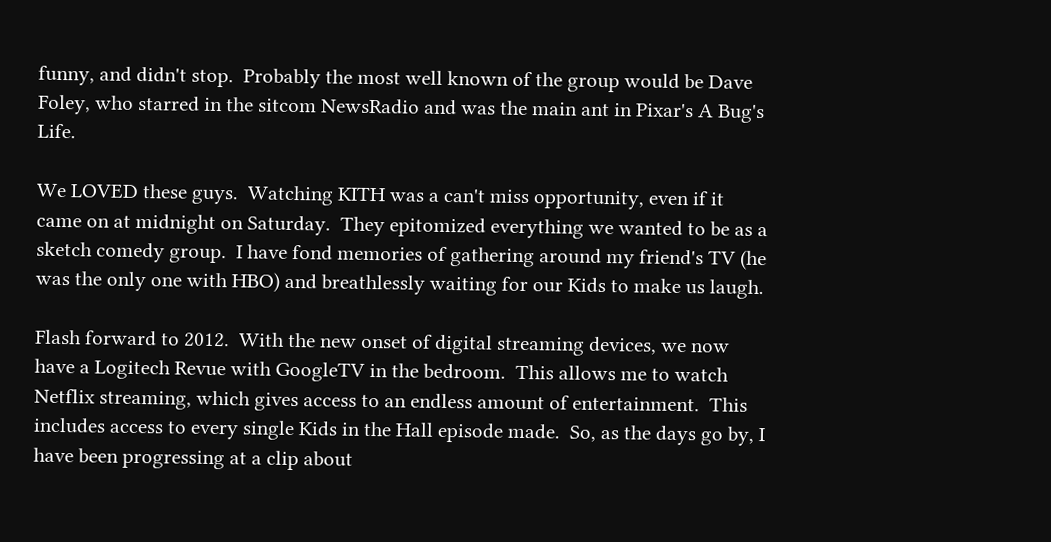funny, and didn't stop.  Probably the most well known of the group would be Dave Foley, who starred in the sitcom NewsRadio and was the main ant in Pixar's A Bug's Life.

We LOVED these guys.  Watching KITH was a can't miss opportunity, even if it came on at midnight on Saturday.  They epitomized everything we wanted to be as a sketch comedy group.  I have fond memories of gathering around my friend's TV (he was the only one with HBO) and breathlessly waiting for our Kids to make us laugh.

Flash forward to 2012.  With the new onset of digital streaming devices, we now have a Logitech Revue with GoogleTV in the bedroom.  This allows me to watch Netflix streaming, which gives access to an endless amount of entertainment.  This includes access to every single Kids in the Hall episode made.  So, as the days go by, I have been progressing at a clip about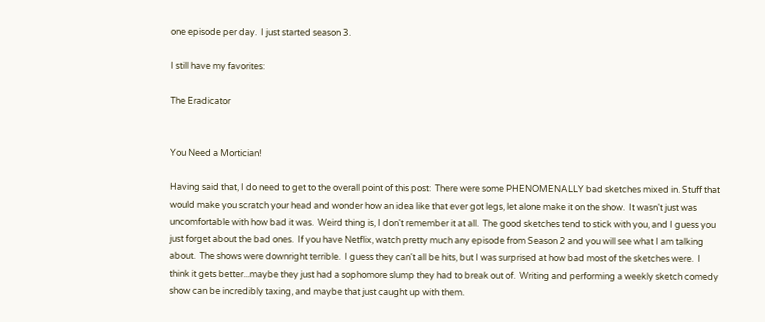one episode per day.  I just started season 3.

I still have my favorites:

The Eradicator


You Need a Mortician!

Having said that, I do need to get to the overall point of this post:  There were some PHENOMENALLY bad sketches mixed in. Stuff that would make you scratch your head and wonder how an idea like that ever got legs, let alone make it on the show.  It wasn't just was uncomfortable with how bad it was.  Weird thing is, I don't remember it at all.  The good sketches tend to stick with you, and I guess you just forget about the bad ones.  If you have Netflix, watch pretty much any episode from Season 2 and you will see what I am talking about.  The shows were downright terrible.  I guess they can't all be hits, but I was surprised at how bad most of the sketches were.  I think it gets better...maybe they just had a sophomore slump they had to break out of.  Writing and performing a weekly sketch comedy show can be incredibly taxing, and maybe that just caught up with them.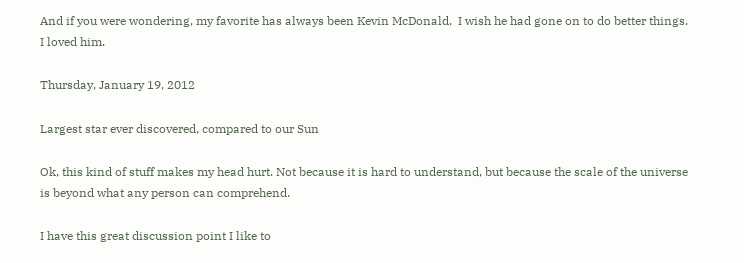And if you were wondering, my favorite has always been Kevin McDonald.  I wish he had gone on to do better things.  I loved him.

Thursday, January 19, 2012

Largest star ever discovered, compared to our Sun

Ok, this kind of stuff makes my head hurt. Not because it is hard to understand, but because the scale of the universe is beyond what any person can comprehend.

I have this great discussion point I like to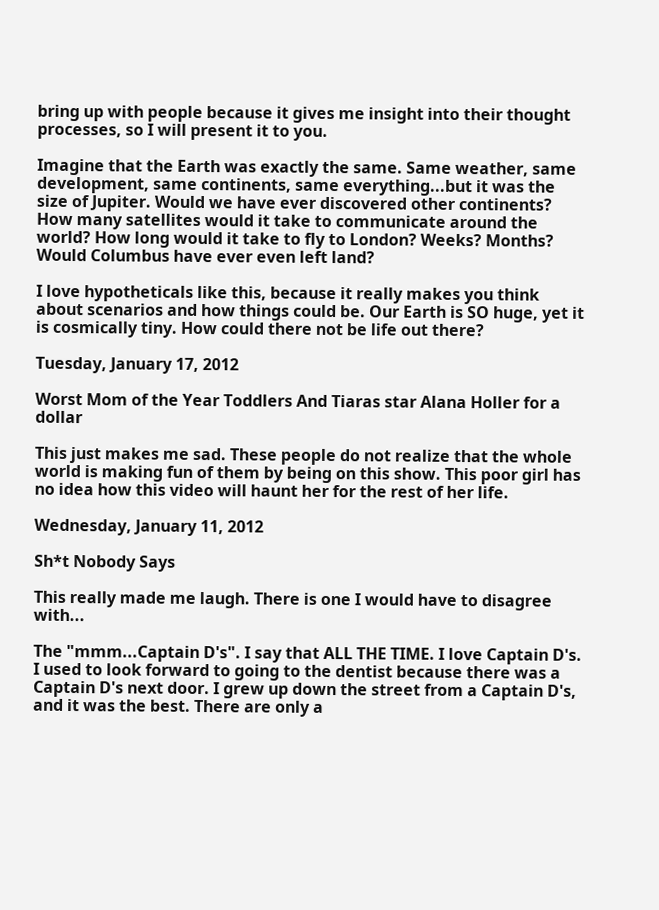bring up with people because it gives me insight into their thought processes, so I will present it to you.

Imagine that the Earth was exactly the same. Same weather, same development, same continents, same everything...but it was the size of Jupiter. Would we have ever discovered other continents? How many satellites would it take to communicate around the world? How long would it take to fly to London? Weeks? Months? Would Columbus have ever even left land?

I love hypotheticals like this, because it really makes you think about scenarios and how things could be. Our Earth is SO huge, yet it is cosmically tiny. How could there not be life out there?

Tuesday, January 17, 2012

Worst Mom of the Year Toddlers And Tiaras star Alana Holler for a dollar

This just makes me sad. These people do not realize that the whole world is making fun of them by being on this show. This poor girl has no idea how this video will haunt her for the rest of her life.

Wednesday, January 11, 2012

Sh*t Nobody Says

This really made me laugh. There is one I would have to disagree with...

The "mmm...Captain D's". I say that ALL THE TIME. I love Captain D's. I used to look forward to going to the dentist because there was a Captain D's next door. I grew up down the street from a Captain D's, and it was the best. There are only a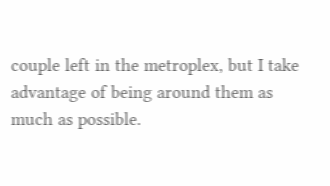couple left in the metroplex, but I take advantage of being around them as much as possible.